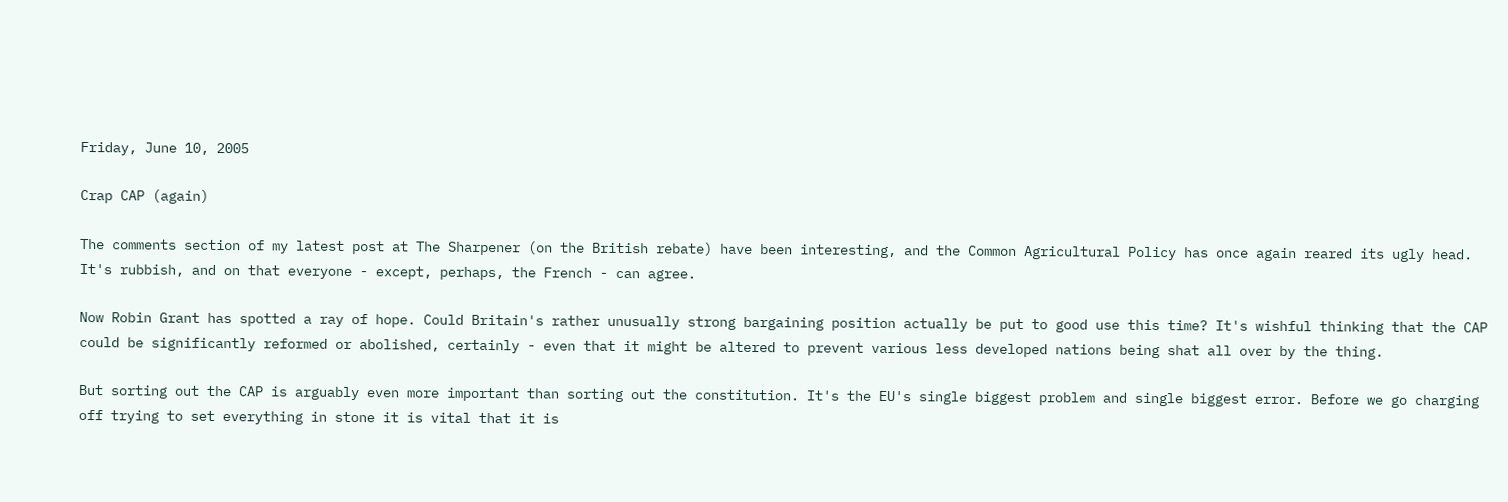Friday, June 10, 2005

Crap CAP (again)

The comments section of my latest post at The Sharpener (on the British rebate) have been interesting, and the Common Agricultural Policy has once again reared its ugly head. It's rubbish, and on that everyone - except, perhaps, the French - can agree.

Now Robin Grant has spotted a ray of hope. Could Britain's rather unusually strong bargaining position actually be put to good use this time? It's wishful thinking that the CAP could be significantly reformed or abolished, certainly - even that it might be altered to prevent various less developed nations being shat all over by the thing.

But sorting out the CAP is arguably even more important than sorting out the constitution. It's the EU's single biggest problem and single biggest error. Before we go charging off trying to set everything in stone it is vital that it is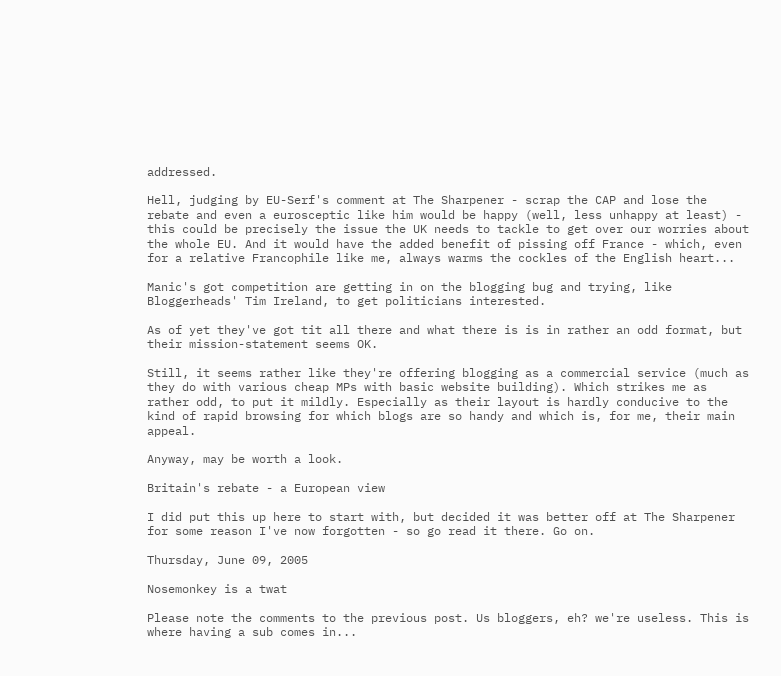addressed.

Hell, judging by EU-Serf's comment at The Sharpener - scrap the CAP and lose the rebate and even a eurosceptic like him would be happy (well, less unhappy at least) - this could be precisely the issue the UK needs to tackle to get over our worries about the whole EU. And it would have the added benefit of pissing off France - which, even for a relative Francophile like me, always warms the cockles of the English heart...

Manic's got competition are getting in on the blogging bug and trying, like Bloggerheads' Tim Ireland, to get politicians interested.

As of yet they've got tit all there and what there is is in rather an odd format, but their mission-statement seems OK.

Still, it seems rather like they're offering blogging as a commercial service (much as they do with various cheap MPs with basic website building). Which strikes me as rather odd, to put it mildly. Especially as their layout is hardly conducive to the kind of rapid browsing for which blogs are so handy and which is, for me, their main appeal.

Anyway, may be worth a look.

Britain's rebate - a European view

I did put this up here to start with, but decided it was better off at The Sharpener for some reason I've now forgotten - so go read it there. Go on.

Thursday, June 09, 2005

Nosemonkey is a twat

Please note the comments to the previous post. Us bloggers, eh? we're useless. This is where having a sub comes in...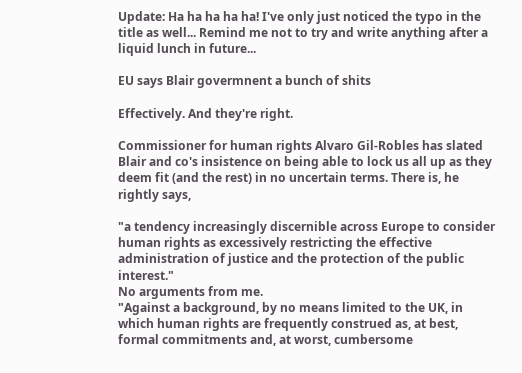Update: Ha ha ha ha ha! I've only just noticed the typo in the title as well... Remind me not to try and write anything after a liquid lunch in future...

EU says Blair govermnent a bunch of shits

Effectively. And they're right.

Commissioner for human rights Alvaro Gil-Robles has slated Blair and co's insistence on being able to lock us all up as they deem fit (and the rest) in no uncertain terms. There is, he rightly says,

"a tendency increasingly discernible across Europe to consider human rights as excessively restricting the effective administration of justice and the protection of the public interest."
No arguments from me.
"Against a background, by no means limited to the UK, in which human rights are frequently construed as, at best, formal commitments and, at worst, cumbersome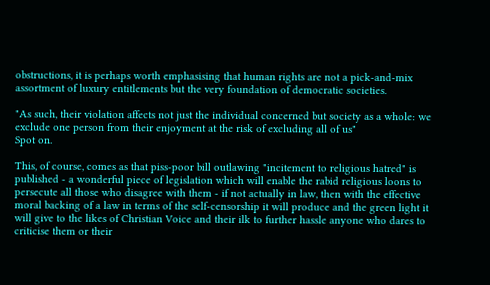obstructions, it is perhaps worth emphasising that human rights are not a pick-and-mix assortment of luxury entitlements but the very foundation of democratic societies.

"As such, their violation affects not just the individual concerned but society as a whole: we exclude one person from their enjoyment at the risk of excluding all of us"
Spot on.

This, of course, comes as that piss-poor bill outlawing "incitement to religious hatred" is published - a wonderful piece of legislation which will enable the rabid religious loons to persecute all those who disagree with them - if not actually in law, then with the effective moral backing of a law in terms of the self-censorship it will produce and the green light it will give to the likes of Christian Voice and their ilk to further hassle anyone who dares to criticise them or their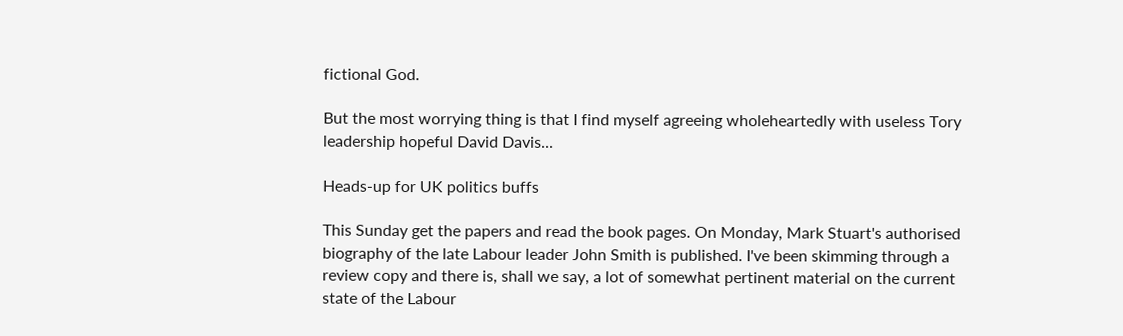fictional God.

But the most worrying thing is that I find myself agreeing wholeheartedly with useless Tory leadership hopeful David Davis...

Heads-up for UK politics buffs

This Sunday get the papers and read the book pages. On Monday, Mark Stuart's authorised biography of the late Labour leader John Smith is published. I've been skimming through a review copy and there is, shall we say, a lot of somewhat pertinent material on the current state of the Labour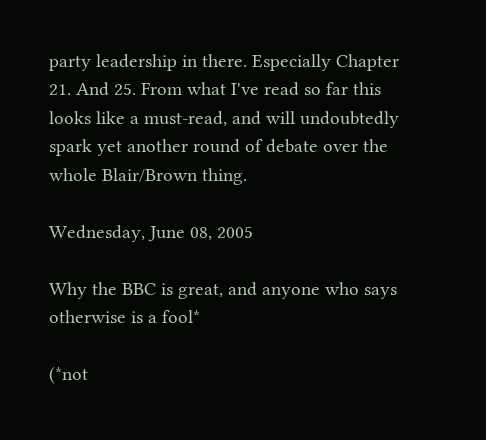party leadership in there. Especially Chapter 21. And 25. From what I've read so far this looks like a must-read, and will undoubtedly spark yet another round of debate over the whole Blair/Brown thing.

Wednesday, June 08, 2005

Why the BBC is great, and anyone who says otherwise is a fool*

(*not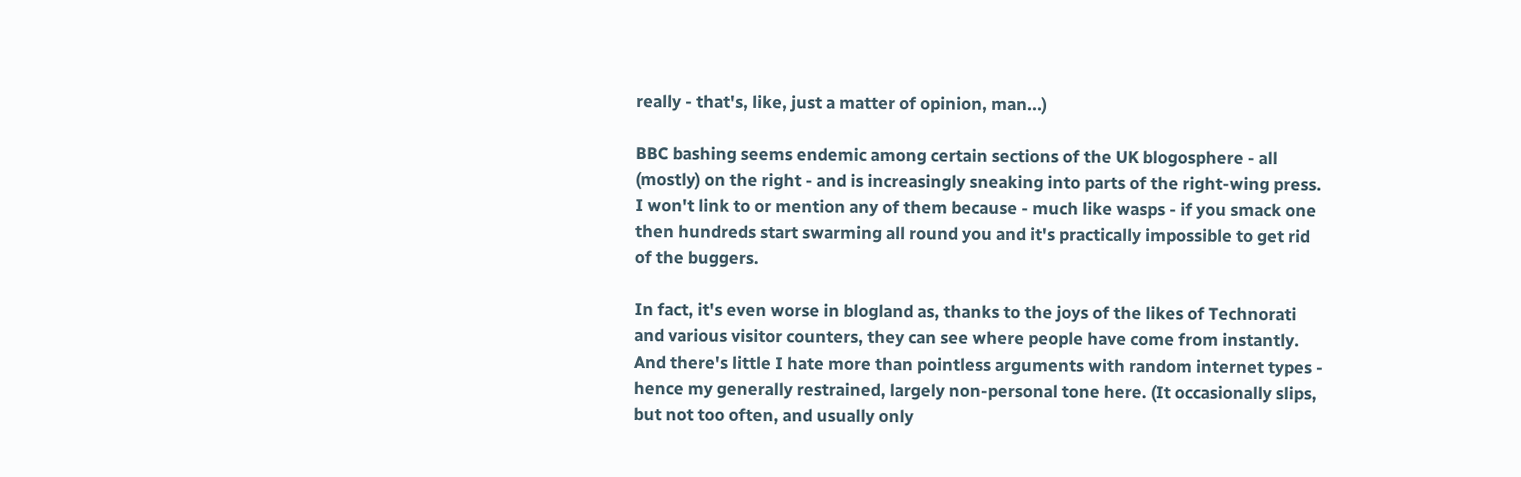really - that's, like, just a matter of opinion, man...)

BBC bashing seems endemic among certain sections of the UK blogosphere - all (mostly) on the right - and is increasingly sneaking into parts of the right-wing press. I won't link to or mention any of them because - much like wasps - if you smack one then hundreds start swarming all round you and it's practically impossible to get rid of the buggers.

In fact, it's even worse in blogland as, thanks to the joys of the likes of Technorati and various visitor counters, they can see where people have come from instantly. And there's little I hate more than pointless arguments with random internet types - hence my generally restrained, largely non-personal tone here. (It occasionally slips, but not too often, and usually only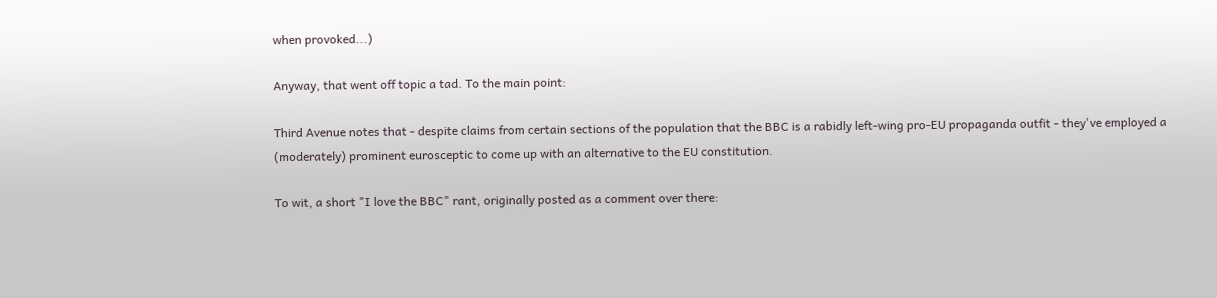when provoked...)

Anyway, that went off topic a tad. To the main point:

Third Avenue notes that - despite claims from certain sections of the population that the BBC is a rabidly left-wing pro-EU propaganda outfit - they've employed a (moderately) prominent eurosceptic to come up with an alternative to the EU constitution.

To wit, a short "I love the BBC" rant, originally posted as a comment over there: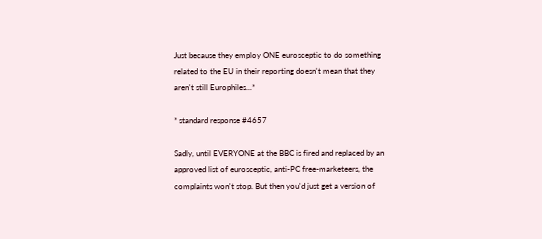Just because they employ ONE eurosceptic to do something related to the EU in their reporting doesn't mean that they aren't still Europhiles...*

* standard response #4657

Sadly, until EVERYONE at the BBC is fired and replaced by an approved list of eurosceptic, anti-PC free-marketeers, the complaints won't stop. But then you'd just get a version of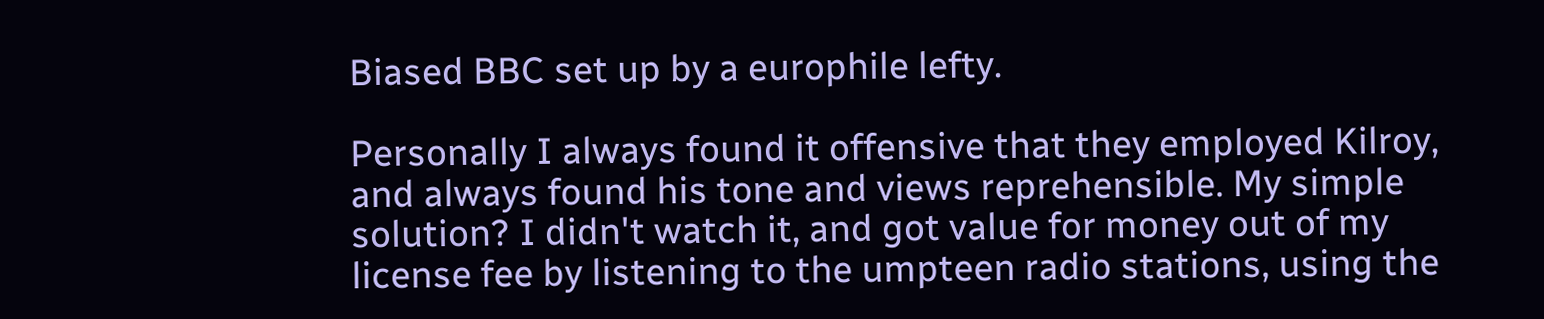Biased BBC set up by a europhile lefty.

Personally I always found it offensive that they employed Kilroy, and always found his tone and views reprehensible. My simple solution? I didn't watch it, and got value for money out of my license fee by listening to the umpteen radio stations, using the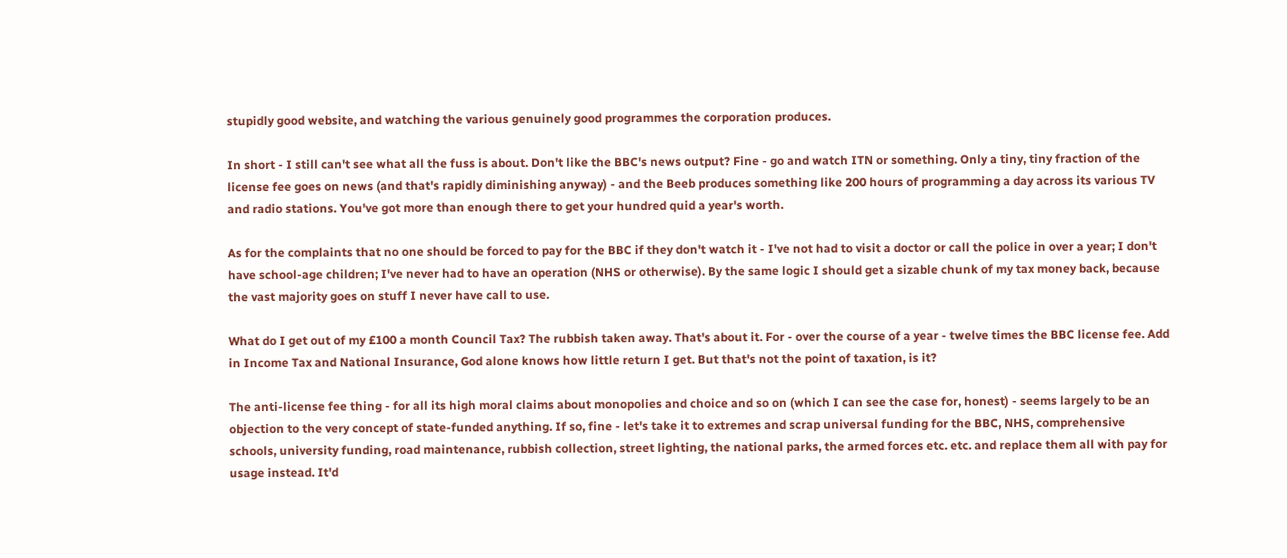stupidly good website, and watching the various genuinely good programmes the corporation produces.

In short - I still can't see what all the fuss is about. Don't like the BBC's news output? Fine - go and watch ITN or something. Only a tiny, tiny fraction of the license fee goes on news (and that's rapidly diminishing anyway) - and the Beeb produces something like 200 hours of programming a day across its various TV and radio stations. You've got more than enough there to get your hundred quid a year's worth.

As for the complaints that no one should be forced to pay for the BBC if they don't watch it - I've not had to visit a doctor or call the police in over a year; I don't have school-age children; I've never had to have an operation (NHS or otherwise). By the same logic I should get a sizable chunk of my tax money back, because the vast majority goes on stuff I never have call to use.

What do I get out of my £100 a month Council Tax? The rubbish taken away. That's about it. For - over the course of a year - twelve times the BBC license fee. Add in Income Tax and National Insurance, God alone knows how little return I get. But that's not the point of taxation, is it?

The anti-license fee thing - for all its high moral claims about monopolies and choice and so on (which I can see the case for, honest) - seems largely to be an objection to the very concept of state-funded anything. If so, fine - let's take it to extremes and scrap universal funding for the BBC, NHS, comprehensive schools, university funding, road maintenance, rubbish collection, street lighting, the national parks, the armed forces etc. etc. and replace them all with pay for usage instead. It'd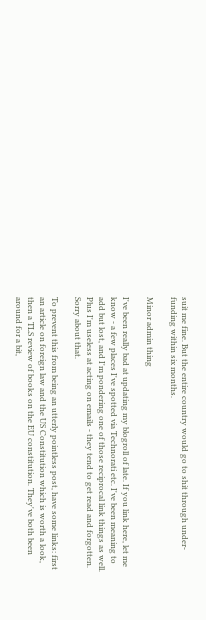suit me fine. But the entire country would go to shit through under-funding within six months.

Minor admin thing

I've been really bad at updating my blogroll of late. If you link here, let me know - a few places I've spotted via Technorati etc. I've been meaning to add but lost, and I'm pondering one of those reciprocal link things as well. Plus I'm useless at acting on emails - they tend to get read and forgotten. Sorry about that.

To prevent this from being an utterly pointless post, have some links: first an article on foreign law and the US Constitution which is worth a look, then a TLS review of books on the EU constitution. They've both been around for a bit,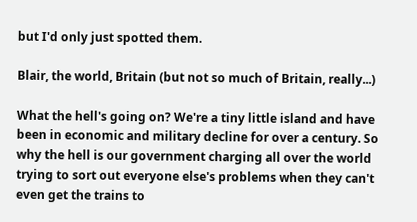but I'd only just spotted them.

Blair, the world, Britain (but not so much of Britain, really...)

What the hell's going on? We're a tiny little island and have been in economic and military decline for over a century. So why the hell is our government charging all over the world trying to sort out everyone else's problems when they can't even get the trains to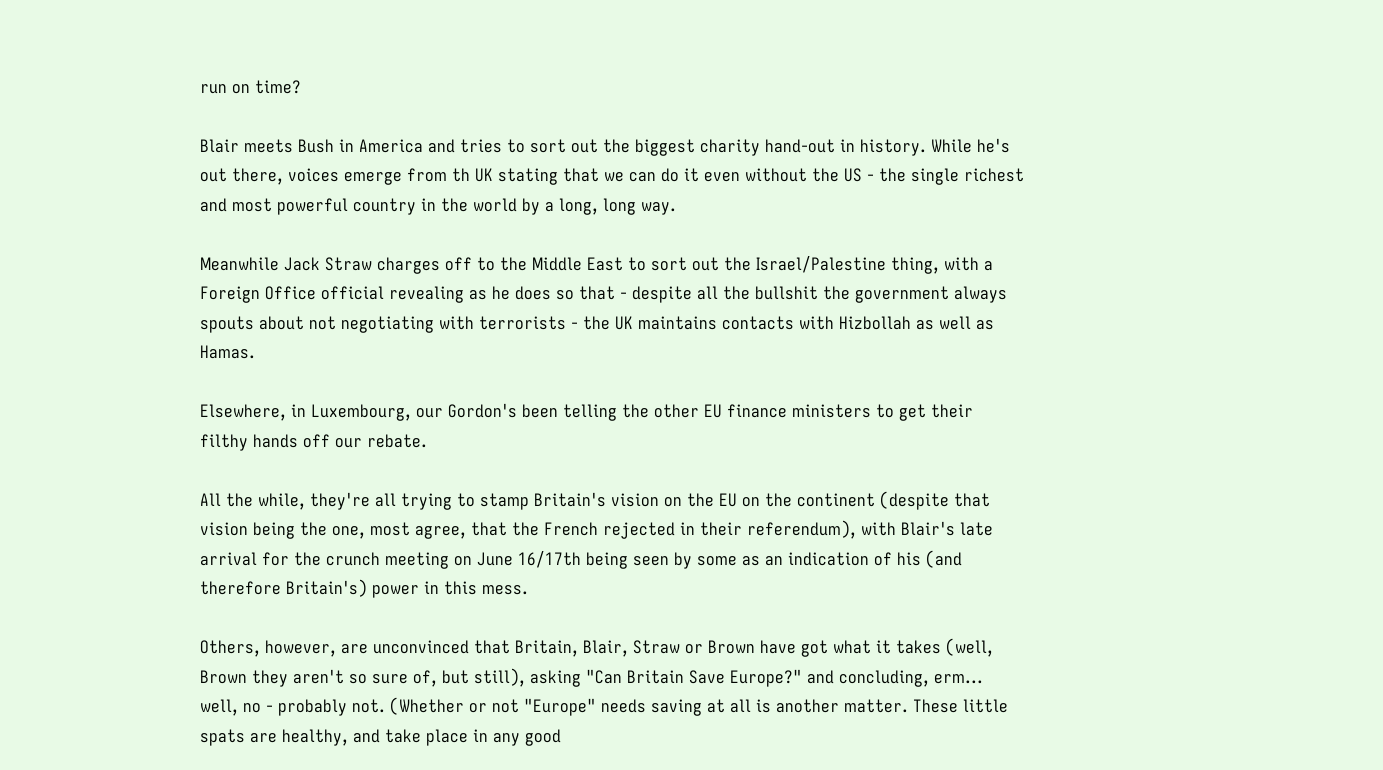run on time?

Blair meets Bush in America and tries to sort out the biggest charity hand-out in history. While he's out there, voices emerge from th UK stating that we can do it even without the US - the single richest and most powerful country in the world by a long, long way.

Meanwhile Jack Straw charges off to the Middle East to sort out the Israel/Palestine thing, with a Foreign Office official revealing as he does so that - despite all the bullshit the government always spouts about not negotiating with terrorists - the UK maintains contacts with Hizbollah as well as Hamas.

Elsewhere, in Luxembourg, our Gordon's been telling the other EU finance ministers to get their filthy hands off our rebate.

All the while, they're all trying to stamp Britain's vision on the EU on the continent (despite that vision being the one, most agree, that the French rejected in their referendum), with Blair's late arrival for the crunch meeting on June 16/17th being seen by some as an indication of his (and therefore Britain's) power in this mess.

Others, however, are unconvinced that Britain, Blair, Straw or Brown have got what it takes (well, Brown they aren't so sure of, but still), asking "Can Britain Save Europe?" and concluding, erm... well, no - probably not. (Whether or not "Europe" needs saving at all is another matter. These little spats are healthy, and take place in any good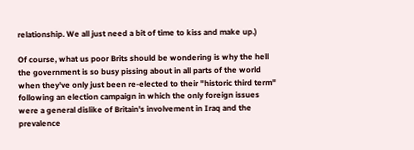relationship. We all just need a bit of time to kiss and make up.)

Of course, what us poor Brits should be wondering is why the hell the government is so busy pissing about in all parts of the world when they've only just been re-elected to their "historic third term" following an election campaign in which the only foreign issues were a general dislike of Britain's involvement in Iraq and the prevalence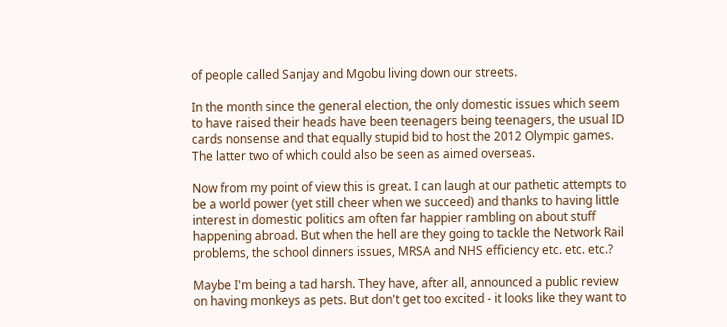of people called Sanjay and Mgobu living down our streets.

In the month since the general election, the only domestic issues which seem to have raised their heads have been teenagers being teenagers, the usual ID cards nonsense and that equally stupid bid to host the 2012 Olympic games. The latter two of which could also be seen as aimed overseas.

Now from my point of view this is great. I can laugh at our pathetic attempts to be a world power (yet still cheer when we succeed) and thanks to having little interest in domestic politics am often far happier rambling on about stuff happening abroad. But when the hell are they going to tackle the Network Rail problems, the school dinners issues, MRSA and NHS efficiency etc. etc. etc.?

Maybe I'm being a tad harsh. They have, after all, announced a public review on having monkeys as pets. But don't get too excited - it looks like they want to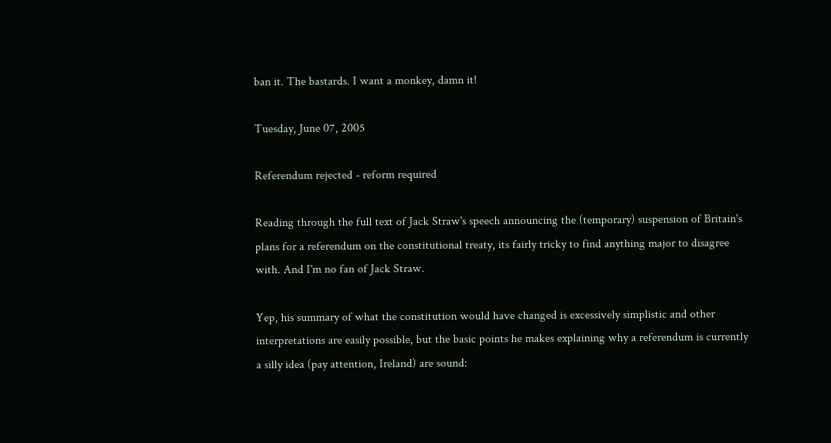ban it. The bastards. I want a monkey, damn it!

Tuesday, June 07, 2005

Referendum rejected - reform required

Reading through the full text of Jack Straw's speech announcing the (temporary) suspension of Britain's plans for a referendum on the constitutional treaty, its fairly tricky to find anything major to disagree with. And I'm no fan of Jack Straw.

Yep, his summary of what the constitution would have changed is excessively simplistic and other interpretations are easily possible, but the basic points he makes explaining why a referendum is currently a silly idea (pay attention, Ireland) are sound: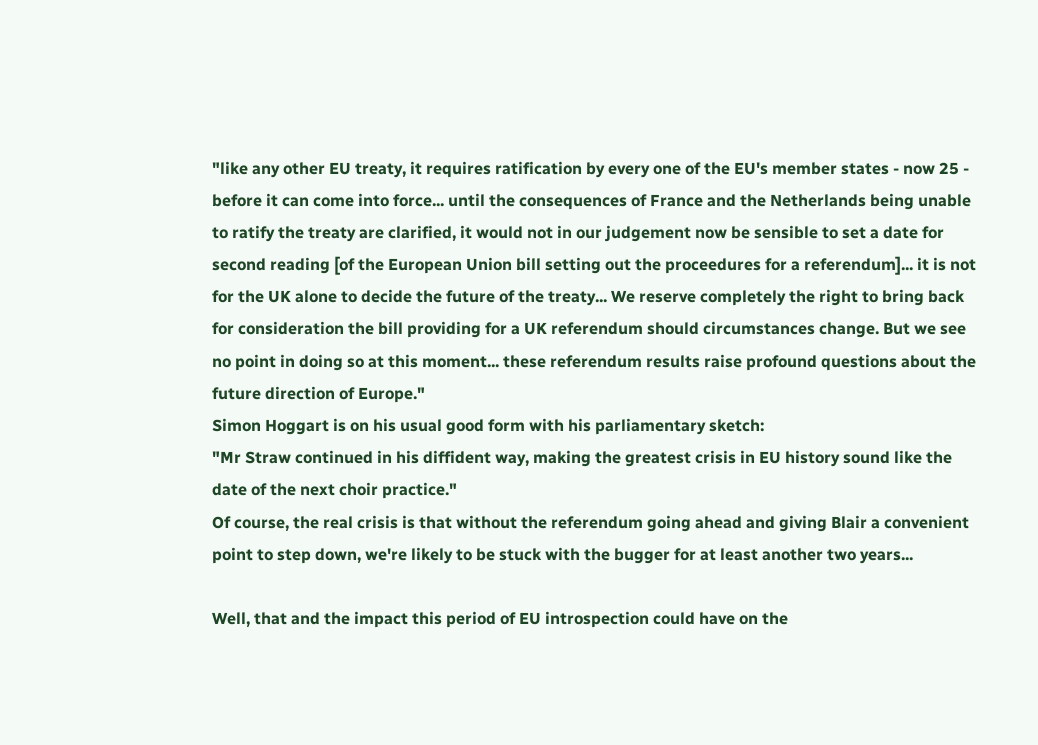"like any other EU treaty, it requires ratification by every one of the EU's member states - now 25 - before it can come into force... until the consequences of France and the Netherlands being unable to ratify the treaty are clarified, it would not in our judgement now be sensible to set a date for second reading [of the European Union bill setting out the proceedures for a referendum]... it is not for the UK alone to decide the future of the treaty... We reserve completely the right to bring back for consideration the bill providing for a UK referendum should circumstances change. But we see no point in doing so at this moment... these referendum results raise profound questions about the future direction of Europe."
Simon Hoggart is on his usual good form with his parliamentary sketch:
"Mr Straw continued in his diffident way, making the greatest crisis in EU history sound like the date of the next choir practice."
Of course, the real crisis is that without the referendum going ahead and giving Blair a convenient point to step down, we're likely to be stuck with the bugger for at least another two years...

Well, that and the impact this period of EU introspection could have on the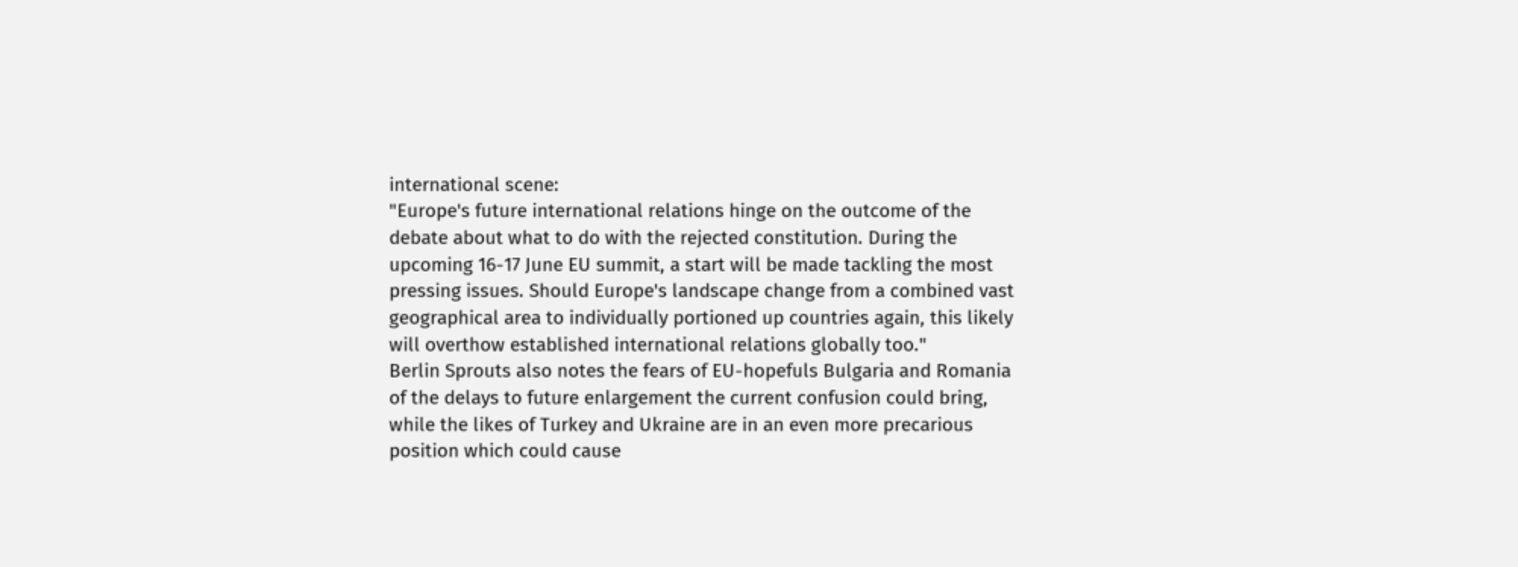international scene:
"Europe's future international relations hinge on the outcome of the debate about what to do with the rejected constitution. During the upcoming 16-17 June EU summit, a start will be made tackling the most pressing issues. Should Europe's landscape change from a combined vast geographical area to individually portioned up countries again, this likely will overthow established international relations globally too."
Berlin Sprouts also notes the fears of EU-hopefuls Bulgaria and Romania of the delays to future enlargement the current confusion could bring, while the likes of Turkey and Ukraine are in an even more precarious position which could cause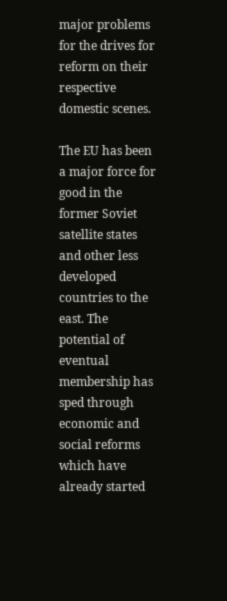major problems for the drives for reform on their respective domestic scenes.

The EU has been a major force for good in the former Soviet satellite states and other less developed countries to the east. The potential of eventual membership has sped through economic and social reforms which have already started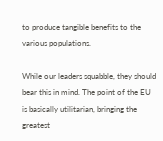to produce tangible benefits to the various populations.

While our leaders squabble, they should bear this in mind. The point of the EU is basically utilitarian, bringing the greatest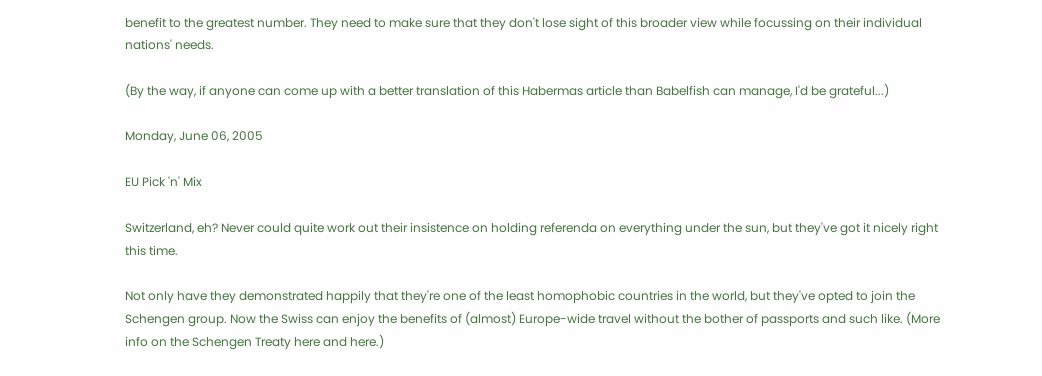benefit to the greatest number. They need to make sure that they don't lose sight of this broader view while focussing on their individual nations' needs.

(By the way, if anyone can come up with a better translation of this Habermas article than Babelfish can manage, I'd be grateful...)

Monday, June 06, 2005

EU Pick 'n' Mix

Switzerland, eh? Never could quite work out their insistence on holding referenda on everything under the sun, but they've got it nicely right this time.

Not only have they demonstrated happily that they're one of the least homophobic countries in the world, but they've opted to join the Schengen group. Now the Swiss can enjoy the benefits of (almost) Europe-wide travel without the bother of passports and such like. (More info on the Schengen Treaty here and here.)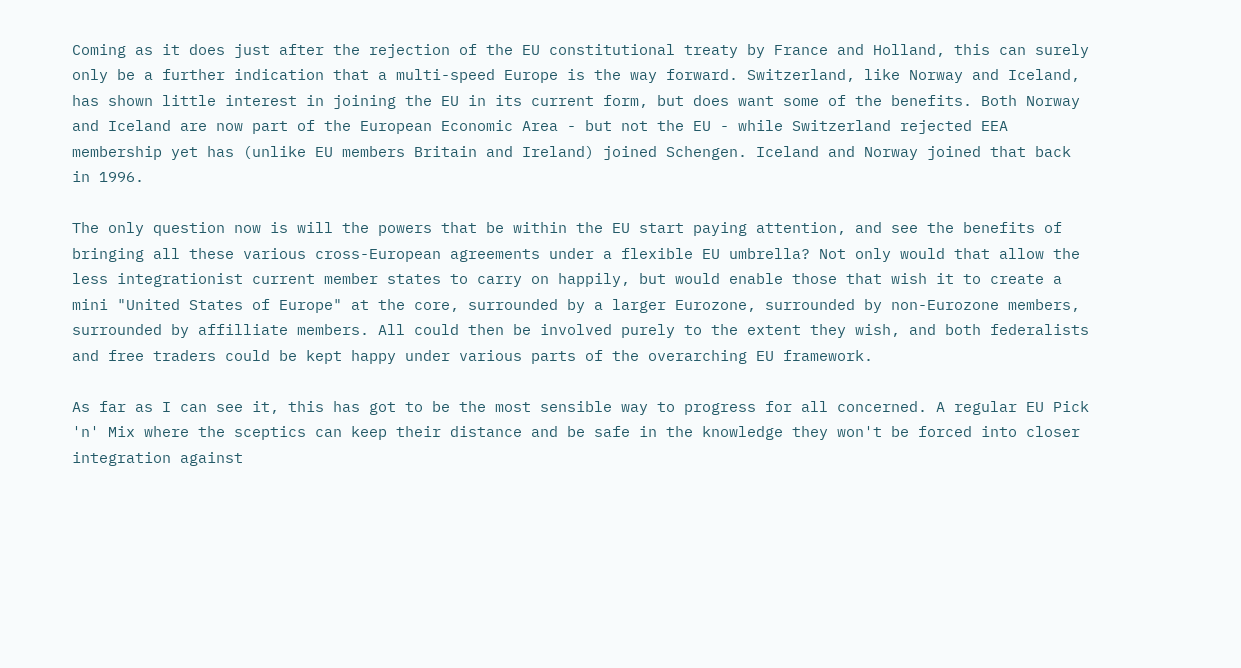Coming as it does just after the rejection of the EU constitutional treaty by France and Holland, this can surely only be a further indication that a multi-speed Europe is the way forward. Switzerland, like Norway and Iceland, has shown little interest in joining the EU in its current form, but does want some of the benefits. Both Norway and Iceland are now part of the European Economic Area - but not the EU - while Switzerland rejected EEA membership yet has (unlike EU members Britain and Ireland) joined Schengen. Iceland and Norway joined that back in 1996.

The only question now is will the powers that be within the EU start paying attention, and see the benefits of bringing all these various cross-European agreements under a flexible EU umbrella? Not only would that allow the less integrationist current member states to carry on happily, but would enable those that wish it to create a mini "United States of Europe" at the core, surrounded by a larger Eurozone, surrounded by non-Eurozone members, surrounded by affilliate members. All could then be involved purely to the extent they wish, and both federalists and free traders could be kept happy under various parts of the overarching EU framework.

As far as I can see it, this has got to be the most sensible way to progress for all concerned. A regular EU Pick 'n' Mix where the sceptics can keep their distance and be safe in the knowledge they won't be forced into closer integration against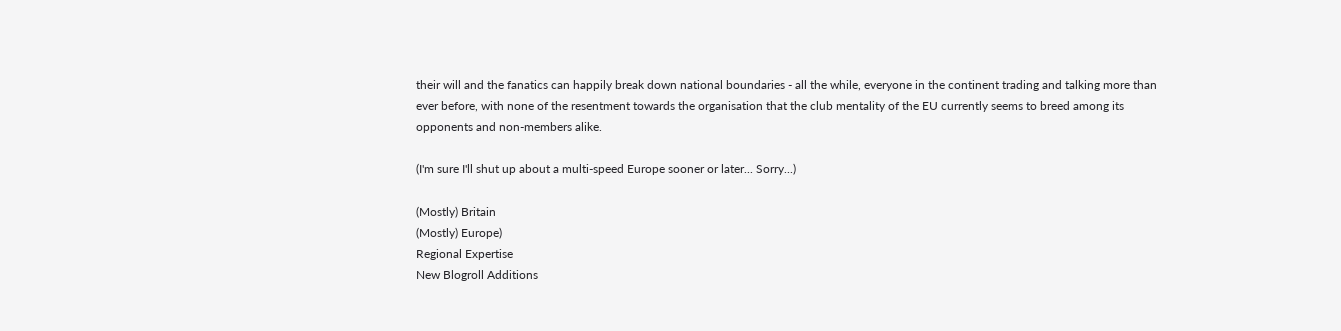their will and the fanatics can happily break down national boundaries - all the while, everyone in the continent trading and talking more than ever before, with none of the resentment towards the organisation that the club mentality of the EU currently seems to breed among its opponents and non-members alike.

(I'm sure I'll shut up about a multi-speed Europe sooner or later... Sorry...)

(Mostly) Britain
(Mostly) Europe)
Regional Expertise
New Blogroll Additions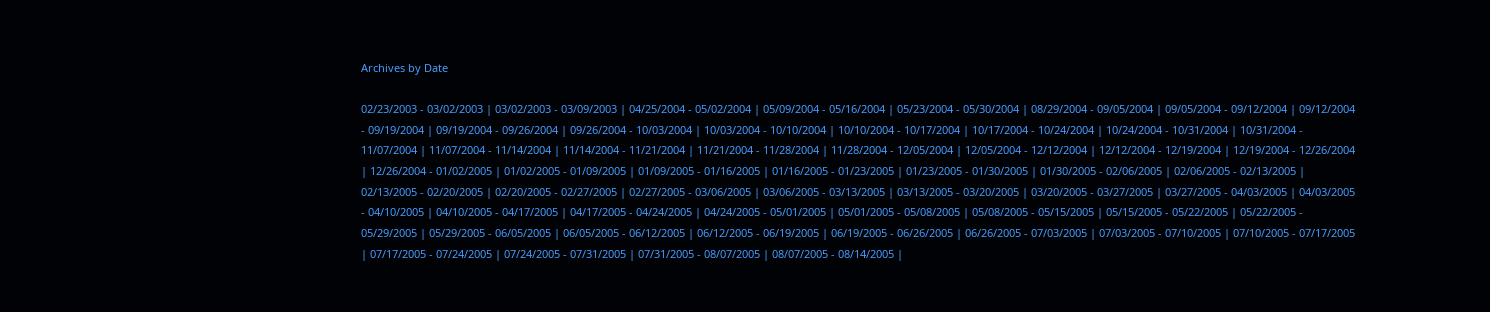Archives by Date

02/23/2003 - 03/02/2003 | 03/02/2003 - 03/09/2003 | 04/25/2004 - 05/02/2004 | 05/09/2004 - 05/16/2004 | 05/23/2004 - 05/30/2004 | 08/29/2004 - 09/05/2004 | 09/05/2004 - 09/12/2004 | 09/12/2004 - 09/19/2004 | 09/19/2004 - 09/26/2004 | 09/26/2004 - 10/03/2004 | 10/03/2004 - 10/10/2004 | 10/10/2004 - 10/17/2004 | 10/17/2004 - 10/24/2004 | 10/24/2004 - 10/31/2004 | 10/31/2004 - 11/07/2004 | 11/07/2004 - 11/14/2004 | 11/14/2004 - 11/21/2004 | 11/21/2004 - 11/28/2004 | 11/28/2004 - 12/05/2004 | 12/05/2004 - 12/12/2004 | 12/12/2004 - 12/19/2004 | 12/19/2004 - 12/26/2004 | 12/26/2004 - 01/02/2005 | 01/02/2005 - 01/09/2005 | 01/09/2005 - 01/16/2005 | 01/16/2005 - 01/23/2005 | 01/23/2005 - 01/30/2005 | 01/30/2005 - 02/06/2005 | 02/06/2005 - 02/13/2005 | 02/13/2005 - 02/20/2005 | 02/20/2005 - 02/27/2005 | 02/27/2005 - 03/06/2005 | 03/06/2005 - 03/13/2005 | 03/13/2005 - 03/20/2005 | 03/20/2005 - 03/27/2005 | 03/27/2005 - 04/03/2005 | 04/03/2005 - 04/10/2005 | 04/10/2005 - 04/17/2005 | 04/17/2005 - 04/24/2005 | 04/24/2005 - 05/01/2005 | 05/01/2005 - 05/08/2005 | 05/08/2005 - 05/15/2005 | 05/15/2005 - 05/22/2005 | 05/22/2005 - 05/29/2005 | 05/29/2005 - 06/05/2005 | 06/05/2005 - 06/12/2005 | 06/12/2005 - 06/19/2005 | 06/19/2005 - 06/26/2005 | 06/26/2005 - 07/03/2005 | 07/03/2005 - 07/10/2005 | 07/10/2005 - 07/17/2005 | 07/17/2005 - 07/24/2005 | 07/24/2005 - 07/31/2005 | 07/31/2005 - 08/07/2005 | 08/07/2005 - 08/14/2005 |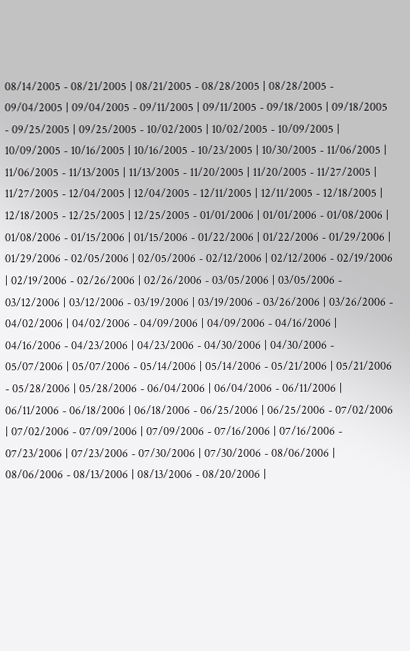08/14/2005 - 08/21/2005 | 08/21/2005 - 08/28/2005 | 08/28/2005 - 09/04/2005 | 09/04/2005 - 09/11/2005 | 09/11/2005 - 09/18/2005 | 09/18/2005 - 09/25/2005 | 09/25/2005 - 10/02/2005 | 10/02/2005 - 10/09/2005 | 10/09/2005 - 10/16/2005 | 10/16/2005 - 10/23/2005 | 10/30/2005 - 11/06/2005 | 11/06/2005 - 11/13/2005 | 11/13/2005 - 11/20/2005 | 11/20/2005 - 11/27/2005 | 11/27/2005 - 12/04/2005 | 12/04/2005 - 12/11/2005 | 12/11/2005 - 12/18/2005 | 12/18/2005 - 12/25/2005 | 12/25/2005 - 01/01/2006 | 01/01/2006 - 01/08/2006 | 01/08/2006 - 01/15/2006 | 01/15/2006 - 01/22/2006 | 01/22/2006 - 01/29/2006 | 01/29/2006 - 02/05/2006 | 02/05/2006 - 02/12/2006 | 02/12/2006 - 02/19/2006 | 02/19/2006 - 02/26/2006 | 02/26/2006 - 03/05/2006 | 03/05/2006 - 03/12/2006 | 03/12/2006 - 03/19/2006 | 03/19/2006 - 03/26/2006 | 03/26/2006 - 04/02/2006 | 04/02/2006 - 04/09/2006 | 04/09/2006 - 04/16/2006 | 04/16/2006 - 04/23/2006 | 04/23/2006 - 04/30/2006 | 04/30/2006 - 05/07/2006 | 05/07/2006 - 05/14/2006 | 05/14/2006 - 05/21/2006 | 05/21/2006 - 05/28/2006 | 05/28/2006 - 06/04/2006 | 06/04/2006 - 06/11/2006 | 06/11/2006 - 06/18/2006 | 06/18/2006 - 06/25/2006 | 06/25/2006 - 07/02/2006 | 07/02/2006 - 07/09/2006 | 07/09/2006 - 07/16/2006 | 07/16/2006 - 07/23/2006 | 07/23/2006 - 07/30/2006 | 07/30/2006 - 08/06/2006 | 08/06/2006 - 08/13/2006 | 08/13/2006 - 08/20/2006 |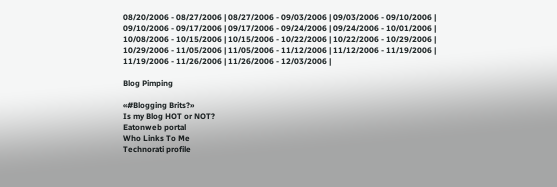08/20/2006 - 08/27/2006 | 08/27/2006 - 09/03/2006 | 09/03/2006 - 09/10/2006 | 09/10/2006 - 09/17/2006 | 09/17/2006 - 09/24/2006 | 09/24/2006 - 10/01/2006 | 10/08/2006 - 10/15/2006 | 10/15/2006 - 10/22/2006 | 10/22/2006 - 10/29/2006 | 10/29/2006 - 11/05/2006 | 11/05/2006 - 11/12/2006 | 11/12/2006 - 11/19/2006 | 11/19/2006 - 11/26/2006 | 11/26/2006 - 12/03/2006 |

Blog Pimping

«#Blogging Brits?»
Is my Blog HOT or NOT?
Eatonweb portal
Who Links To Me
Technorati profile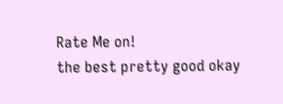Rate Me on!
the best pretty good okay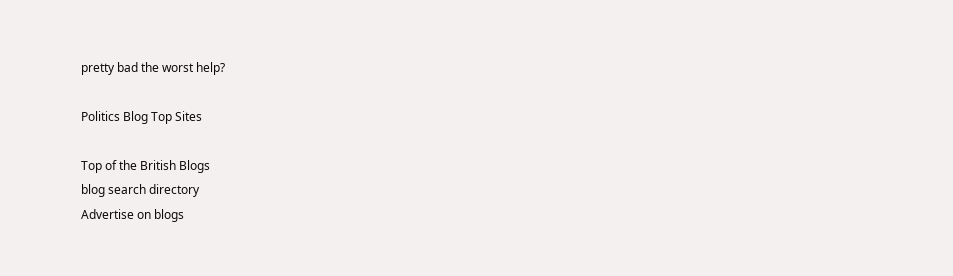pretty bad the worst help?

Politics Blog Top Sites

Top of the British Blogs
blog search directory
Advertise on blogs